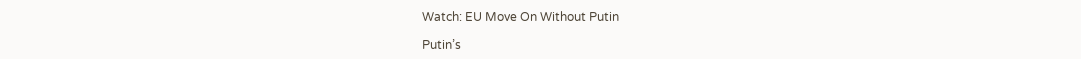Watch: EU Move On Without Putin

Putin’s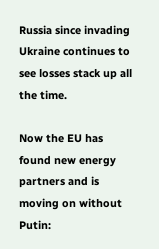Russia since invading Ukraine continues to see losses stack up all the time.

Now the EU has found new energy partners and is moving on without Putin: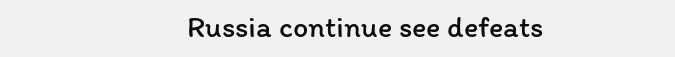Russia continue see defeats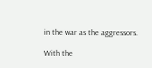in the war as the aggressors.

With the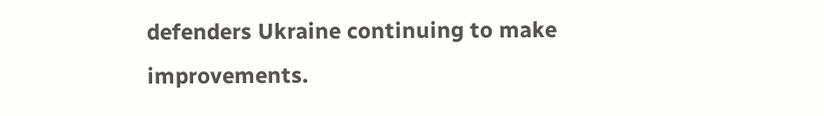defenders Ukraine continuing to make improvements.